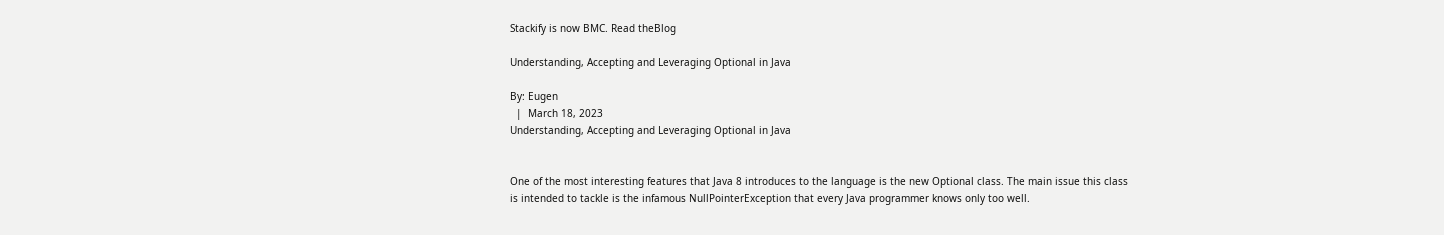Stackify is now BMC. Read theBlog

Understanding, Accepting and Leveraging Optional in Java

By: Eugen
  |  March 18, 2023
Understanding, Accepting and Leveraging Optional in Java


One of the most interesting features that Java 8 introduces to the language is the new Optional class. The main issue this class is intended to tackle is the infamous NullPointerException that every Java programmer knows only too well.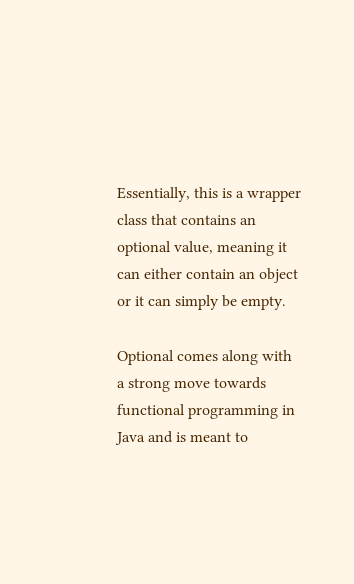Essentially, this is a wrapper class that contains an optional value, meaning it can either contain an object or it can simply be empty.

Optional comes along with a strong move towards functional programming in Java and is meant to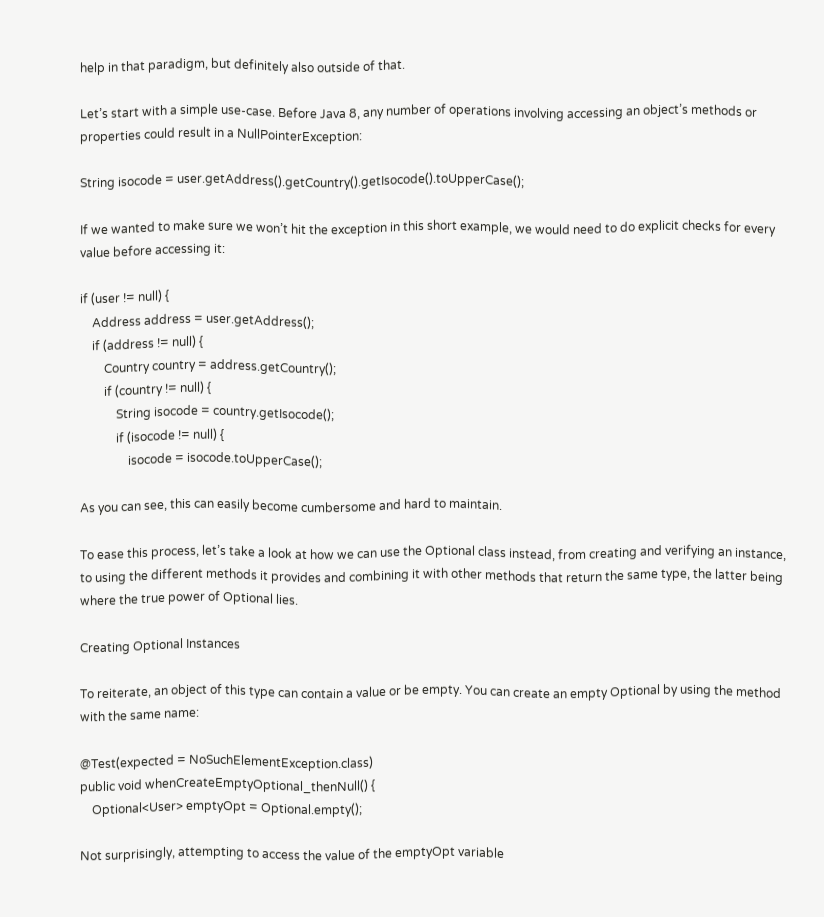help in that paradigm, but definitely also outside of that.

Let’s start with a simple use-case. Before Java 8, any number of operations involving accessing an object’s methods or properties could result in a NullPointerException:

String isocode = user.getAddress().getCountry().getIsocode().toUpperCase();

If we wanted to make sure we won’t hit the exception in this short example, we would need to do explicit checks for every value before accessing it:

if (user != null) {
    Address address = user.getAddress();
    if (address != null) {
        Country country = address.getCountry();
        if (country != null) {
            String isocode = country.getIsocode();
            if (isocode != null) {
                isocode = isocode.toUpperCase();

As you can see, this can easily become cumbersome and hard to maintain.

To ease this process, let’s take a look at how we can use the Optional class instead, from creating and verifying an instance, to using the different methods it provides and combining it with other methods that return the same type, the latter being where the true power of Optional lies.

Creating Optional Instances

To reiterate, an object of this type can contain a value or be empty. You can create an empty Optional by using the method with the same name:

@Test(expected = NoSuchElementException.class)
public void whenCreateEmptyOptional_thenNull() {
    Optional<User> emptyOpt = Optional.empty();

Not surprisingly, attempting to access the value of the emptyOpt variable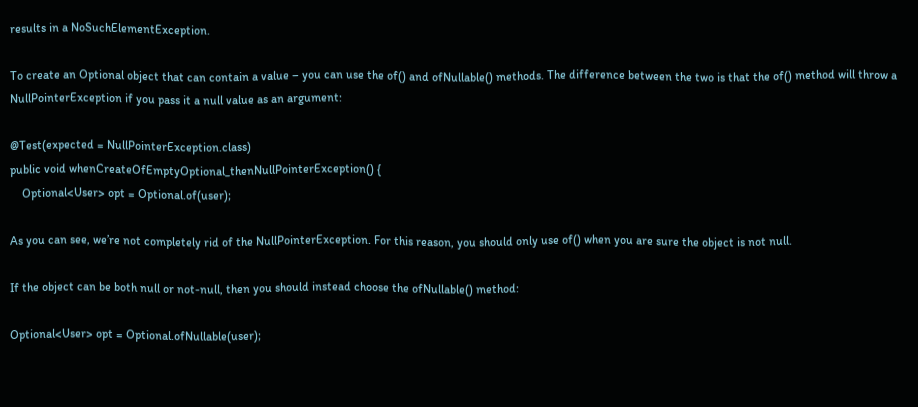results in a NoSuchElementException.

To create an Optional object that can contain a value – you can use the of() and ofNullable() methods. The difference between the two is that the of() method will throw a NullPointerException if you pass it a null value as an argument:

@Test(expected = NullPointerException.class)
public void whenCreateOfEmptyOptional_thenNullPointerException() {
    Optional<User> opt = Optional.of(user);

As you can see, we’re not completely rid of the NullPointerException. For this reason, you should only use of() when you are sure the object is not null.

If the object can be both null or not-null, then you should instead choose the ofNullable() method:

Optional<User> opt = Optional.ofNullable(user);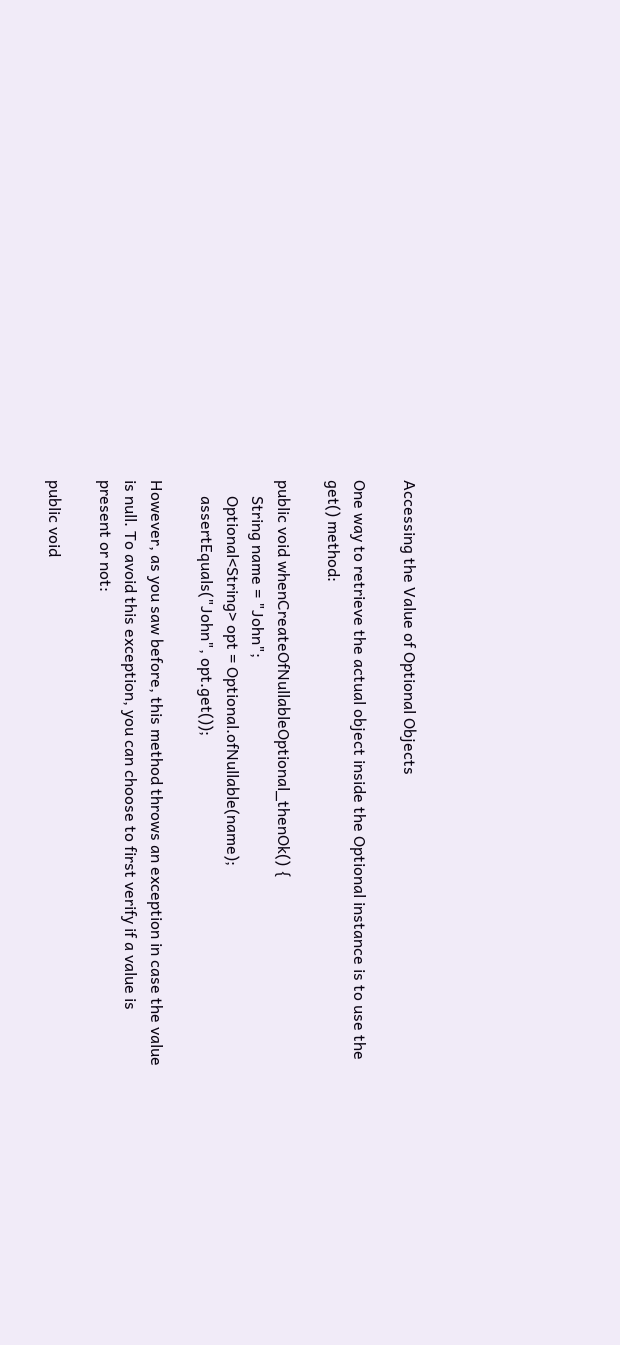Accessing the Value of Optional Objects

One way to retrieve the actual object inside the Optional instance is to use the get() method:

public void whenCreateOfNullableOptional_thenOk() {
    String name = "John";
    Optional<String> opt = Optional.ofNullable(name);
    assertEquals("John", opt.get());

However, as you saw before, this method throws an exception in case the value is null. To avoid this exception, you can choose to first verify if a value is present or not:

public void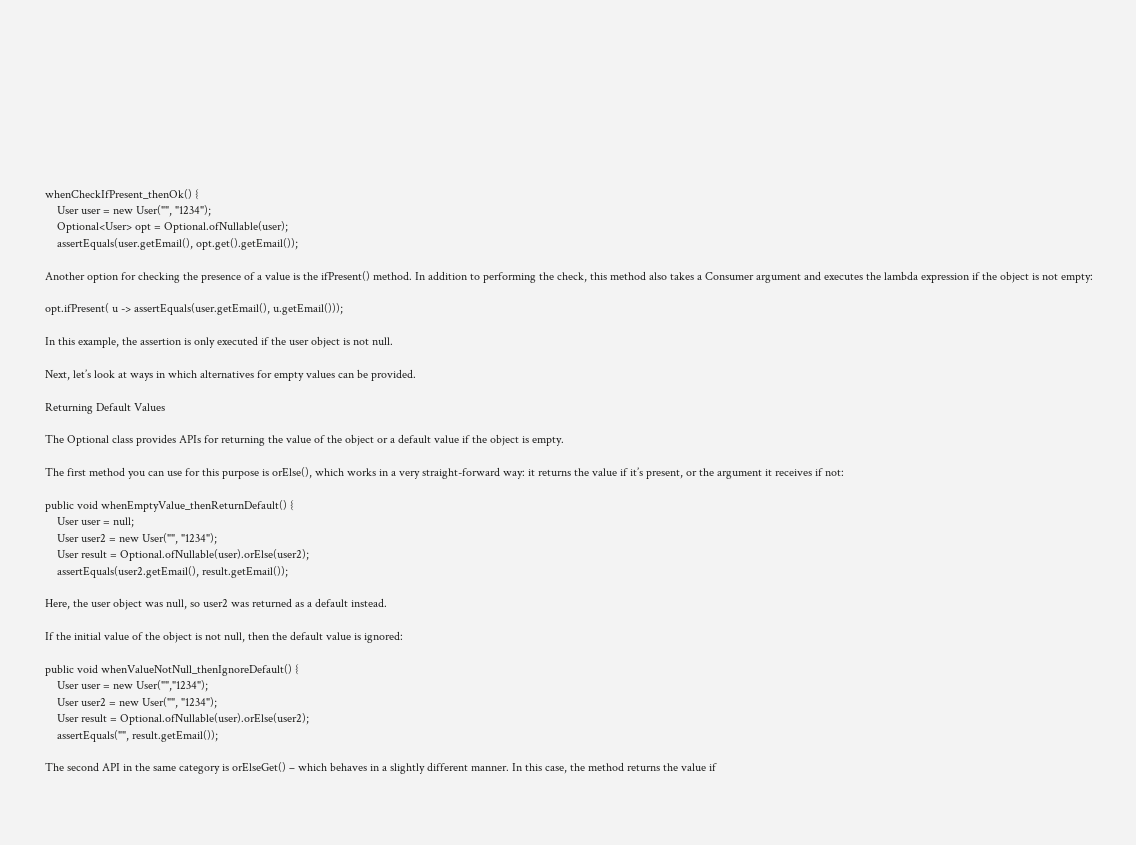whenCheckIfPresent_thenOk() {
    User user = new User("", "1234");
    Optional<User> opt = Optional.ofNullable(user);
    assertEquals(user.getEmail(), opt.get().getEmail());

Another option for checking the presence of a value is the ifPresent() method. In addition to performing the check, this method also takes a Consumer argument and executes the lambda expression if the object is not empty:

opt.ifPresent( u -> assertEquals(user.getEmail(), u.getEmail()));

In this example, the assertion is only executed if the user object is not null.

Next, let’s look at ways in which alternatives for empty values can be provided.

Returning Default Values

The Optional class provides APIs for returning the value of the object or a default value if the object is empty.

The first method you can use for this purpose is orElse(), which works in a very straight-forward way: it returns the value if it’s present, or the argument it receives if not:

public void whenEmptyValue_thenReturnDefault() {
    User user = null;
    User user2 = new User("", "1234");
    User result = Optional.ofNullable(user).orElse(user2);
    assertEquals(user2.getEmail(), result.getEmail());

Here, the user object was null, so user2 was returned as a default instead.

If the initial value of the object is not null, then the default value is ignored:

public void whenValueNotNull_thenIgnoreDefault() {
    User user = new User("","1234");
    User user2 = new User("", "1234");
    User result = Optional.ofNullable(user).orElse(user2);
    assertEquals("", result.getEmail());

The second API in the same category is orElseGet() – which behaves in a slightly different manner. In this case, the method returns the value if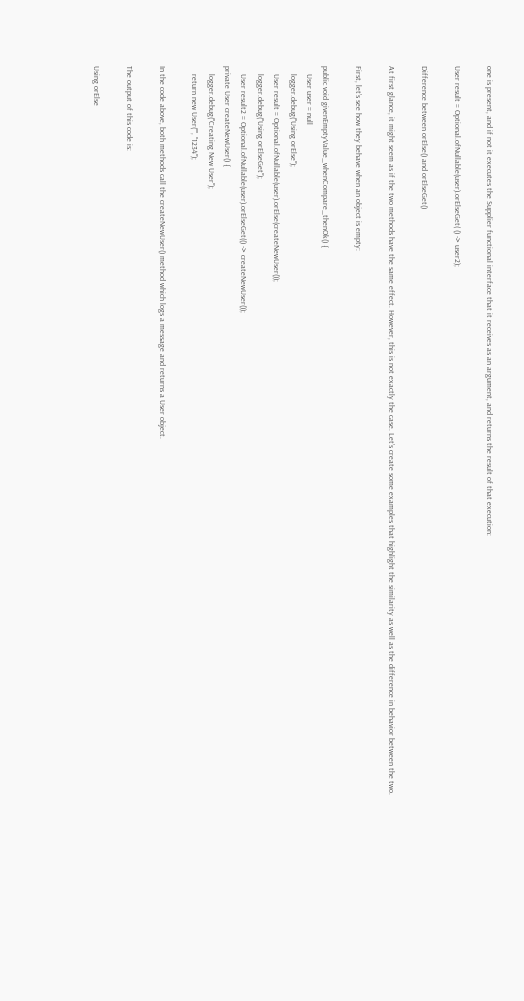one is present, and if not it executes the Supplier functional interface that it receives as an argument, and returns the result of that execution:

User result = Optional.ofNullable(user).orElseGet( () -> user2);

Difference between orElse() and orElseGet()

At first glance, it might seem as if the two methods have the same effect. However, this is not exactly the case. Let’s create some examples that highlight the similarity as well as the difference in behavior between the two.

First, let’s see how they behave when an object is empty:

public void givenEmptyValue_whenCompare_thenOk() {
    User user = null
    logger.debug("Using orElse");
    User result = Optional.ofNullable(user).orElse(createNewUser());
    logger.debug("Using orElseGet");
    User result2 = Optional.ofNullable(user).orElseGet(() -> createNewUser());
private User createNewUser() {
    logger.debug("Creating New User");
    return new User("", "1234");

In the code above, both methods call the createNewUser() method which logs a message and returns a User object.

The output of this code is:

Using orElse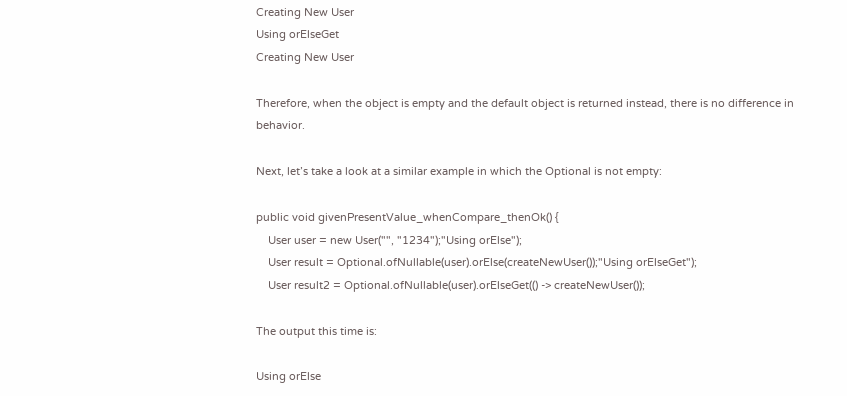Creating New User
Using orElseGet
Creating New User

Therefore, when the object is empty and the default object is returned instead, there is no difference in behavior.

Next, let’s take a look at a similar example in which the Optional is not empty:

public void givenPresentValue_whenCompare_thenOk() {
    User user = new User("", "1234");"Using orElse");
    User result = Optional.ofNullable(user).orElse(createNewUser());"Using orElseGet");
    User result2 = Optional.ofNullable(user).orElseGet(() -> createNewUser());

The output this time is:

Using orElse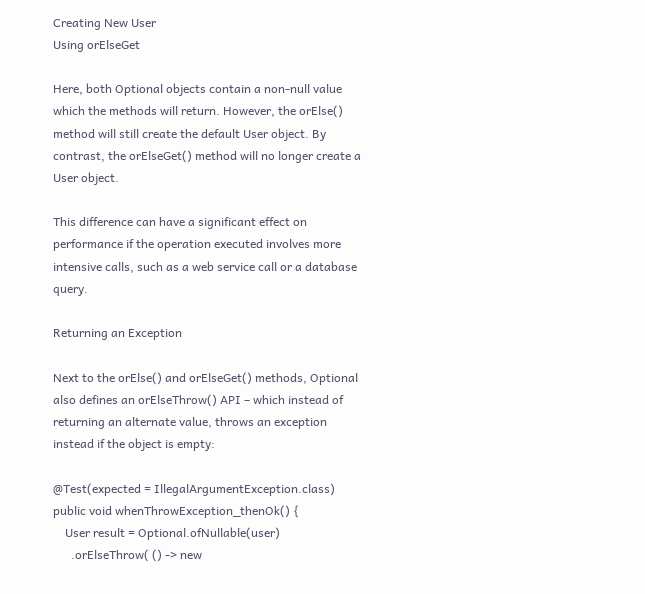Creating New User
Using orElseGet

Here, both Optional objects contain a non-null value which the methods will return. However, the orElse() method will still create the default User object. By contrast, the orElseGet() method will no longer create a User object.

This difference can have a significant effect on performance if the operation executed involves more intensive calls, such as a web service call or a database query.

Returning an Exception

Next to the orElse() and orElseGet() methods, Optional also defines an orElseThrow() API – which instead of returning an alternate value, throws an exception instead if the object is empty:

@Test(expected = IllegalArgumentException.class)
public void whenThrowException_thenOk() {
    User result = Optional.ofNullable(user)
      .orElseThrow( () -> new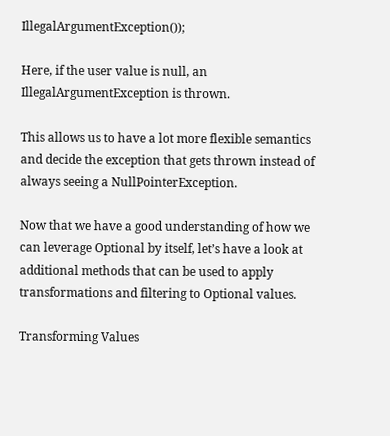IllegalArgumentException());

Here, if the user value is null, an IllegalArgumentException is thrown.

This allows us to have a lot more flexible semantics and decide the exception that gets thrown instead of always seeing a NullPointerException.

Now that we have a good understanding of how we can leverage Optional by itself, let’s have a look at additional methods that can be used to apply transformations and filtering to Optional values.

Transforming Values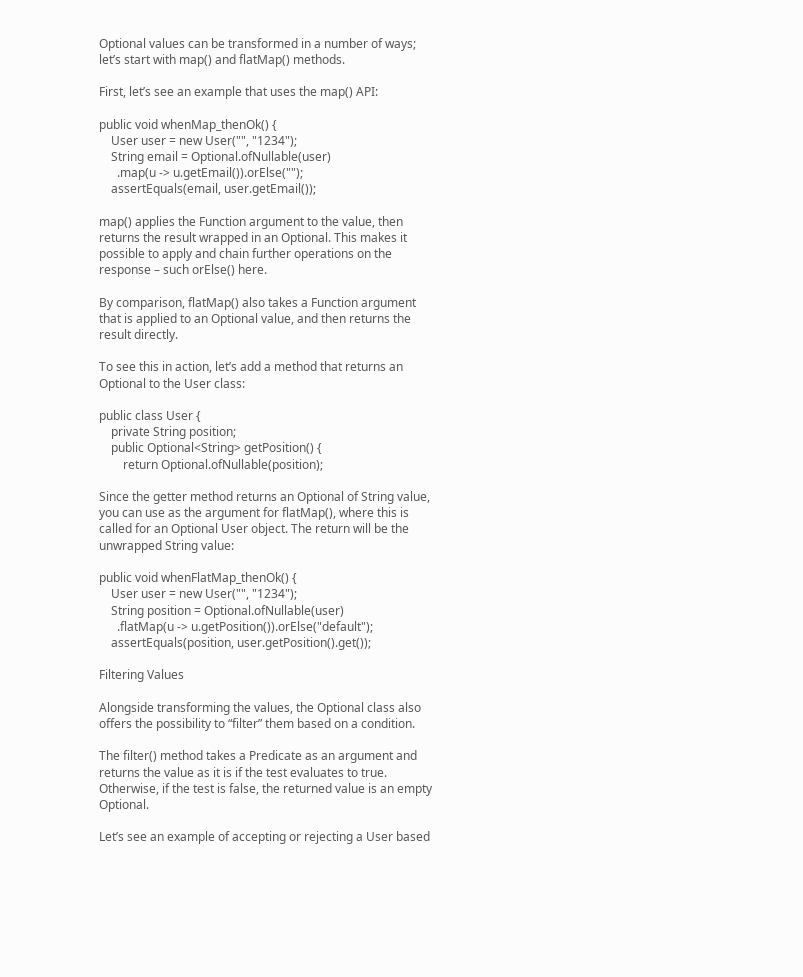Optional values can be transformed in a number of ways; let’s start with map() and flatMap() methods.

First, let’s see an example that uses the map() API:

public void whenMap_thenOk() {
    User user = new User("", "1234");
    String email = Optional.ofNullable(user)
      .map(u -> u.getEmail()).orElse("");
    assertEquals(email, user.getEmail());

map() applies the Function argument to the value, then returns the result wrapped in an Optional. This makes it possible to apply and chain further operations on the response – such orElse() here.

By comparison, flatMap() also takes a Function argument that is applied to an Optional value, and then returns the result directly.

To see this in action, let’s add a method that returns an Optional to the User class:

public class User {
    private String position;
    public Optional<String> getPosition() {
        return Optional.ofNullable(position);

Since the getter method returns an Optional of String value, you can use as the argument for flatMap(), where this is called for an Optional User object. The return will be the unwrapped String value:

public void whenFlatMap_thenOk() {
    User user = new User("", "1234");
    String position = Optional.ofNullable(user)
      .flatMap(u -> u.getPosition()).orElse("default");
    assertEquals(position, user.getPosition().get());

Filtering Values

Alongside transforming the values, the Optional class also offers the possibility to “filter” them based on a condition.

The filter() method takes a Predicate as an argument and returns the value as it is if the test evaluates to true. Otherwise, if the test is false, the returned value is an empty Optional.

Let’s see an example of accepting or rejecting a User based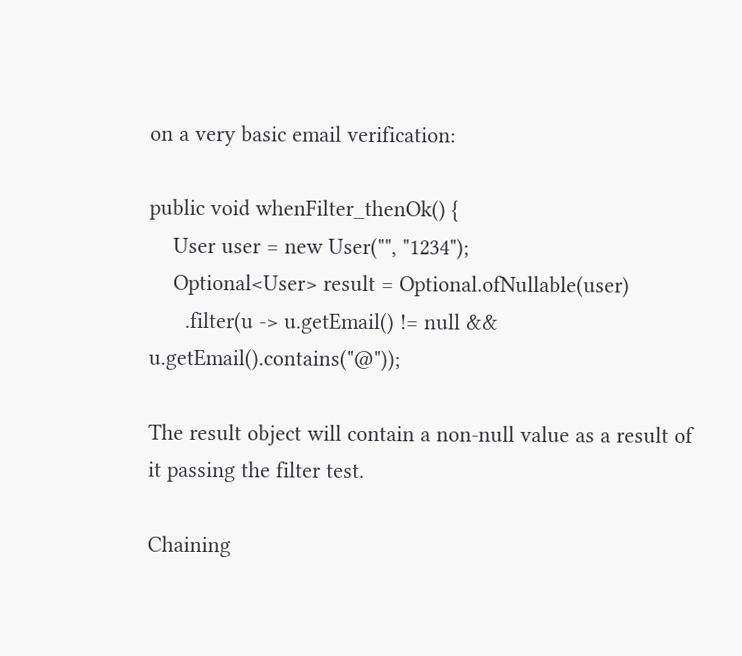on a very basic email verification:

public void whenFilter_thenOk() {
    User user = new User("", "1234");
    Optional<User> result = Optional.ofNullable(user)
      .filter(u -> u.getEmail() != null && u.getEmail().contains("@"));

The result object will contain a non-null value as a result of it passing the filter test.

Chaining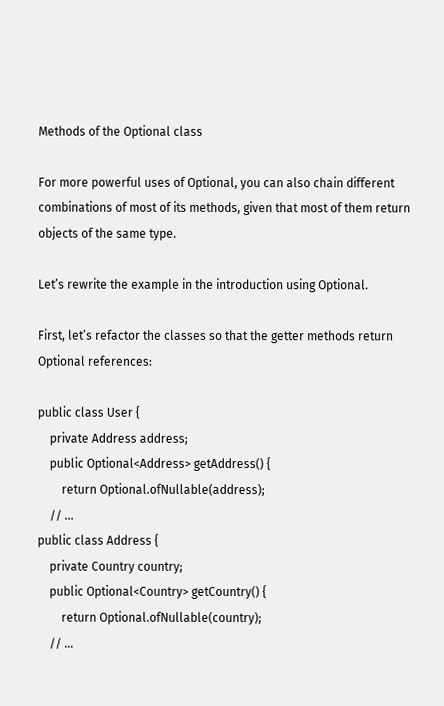Methods of the Optional class

For more powerful uses of Optional, you can also chain different combinations of most of its methods, given that most of them return objects of the same type.

Let’s rewrite the example in the introduction using Optional.

First, let’s refactor the classes so that the getter methods return Optional references:

public class User {
    private Address address;
    public Optional<Address> getAddress() {
        return Optional.ofNullable(address);
    // ...
public class Address {
    private Country country;
    public Optional<Country> getCountry() {
        return Optional.ofNullable(country);
    // ...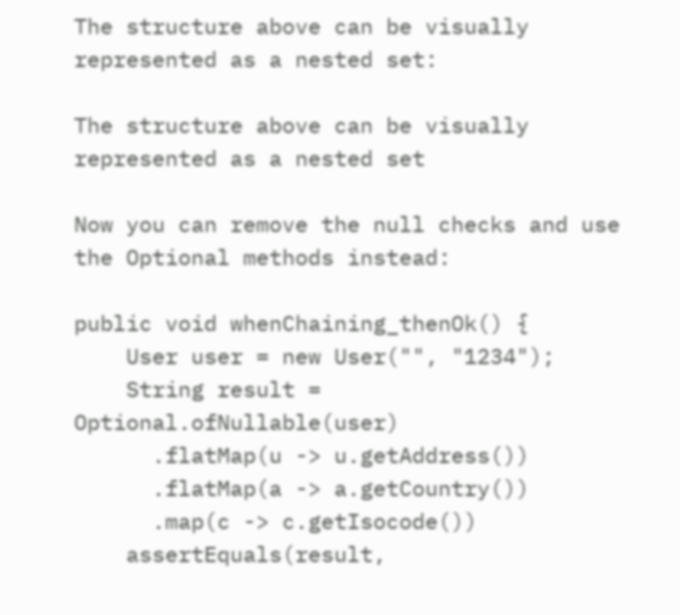The structure above can be visually represented as a nested set:

The structure above can be visually represented as a nested set

Now you can remove the null checks and use the Optional methods instead:

public void whenChaining_thenOk() {
    User user = new User("", "1234");
    String result = Optional.ofNullable(user)
      .flatMap(u -> u.getAddress())
      .flatMap(a -> a.getCountry())
      .map(c -> c.getIsocode())
    assertEquals(result,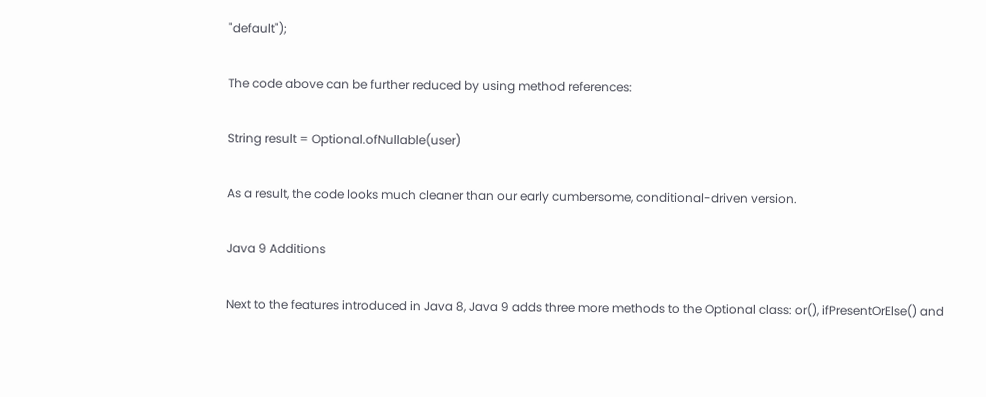"default");

The code above can be further reduced by using method references:

String result = Optional.ofNullable(user)

As a result, the code looks much cleaner than our early cumbersome, conditional-driven version.

Java 9 Additions

Next to the features introduced in Java 8, Java 9 adds three more methods to the Optional class: or(), ifPresentOrElse() and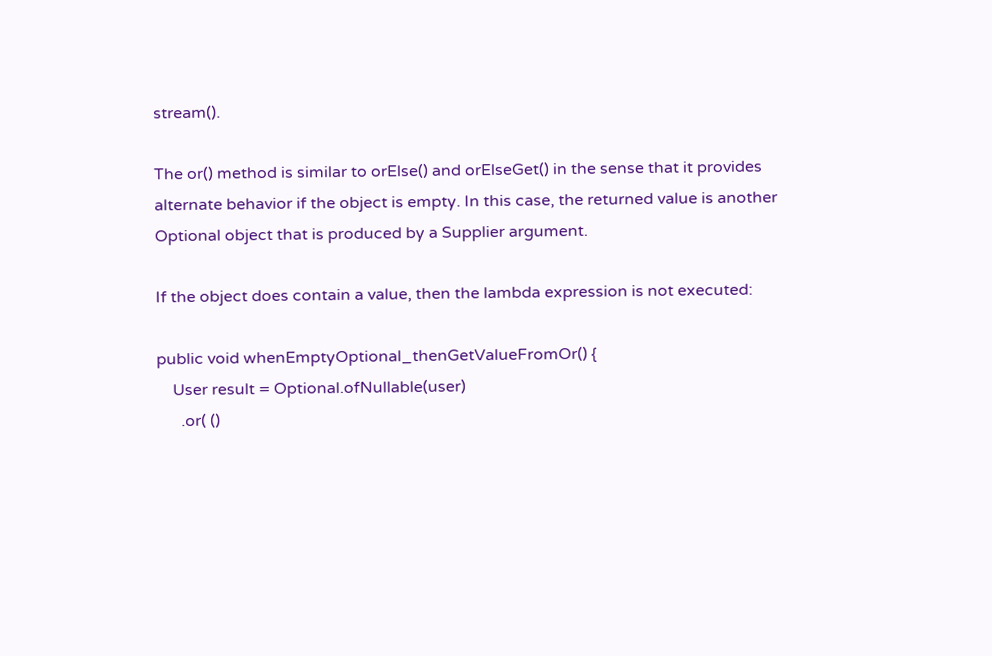stream().

The or() method is similar to orElse() and orElseGet() in the sense that it provides alternate behavior if the object is empty. In this case, the returned value is another Optional object that is produced by a Supplier argument.

If the object does contain a value, then the lambda expression is not executed:

public void whenEmptyOptional_thenGetValueFromOr() {
    User result = Optional.ofNullable(user)
      .or( ()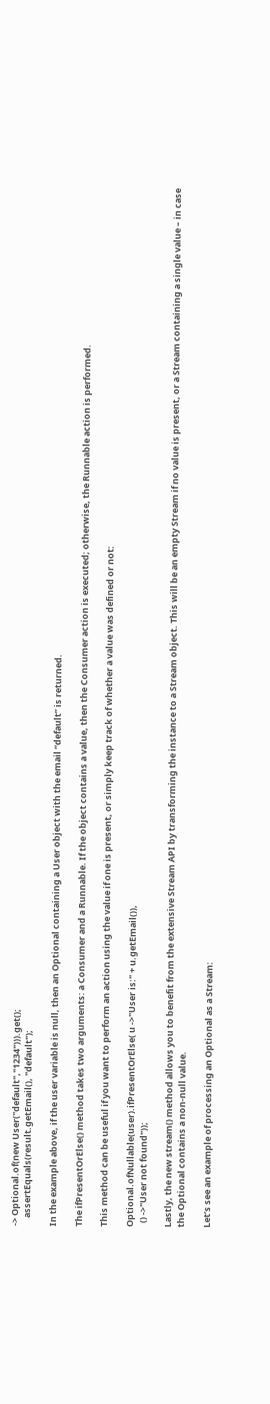-> Optional.of(new User("default","1234"))).get();
    assertEquals(result.getEmail(), "default");

In the example above, if the user variable is null, then an Optional containing a User object with the email “default” is returned.

The ifPresentOrElse() method takes two arguments: a Consumer and a Runnable. If the object contains a value, then the Consumer action is executed; otherwise, the Runnable action is performed.

This method can be useful if you want to perform an action using the value if one is present, or simply keep track of whether a value was defined or not:

Optional.ofNullable(user).ifPresentOrElse( u ->"User is:" + u.getEmail()),
  () ->"User not found"));

Lastly, the new stream() method allows you to benefit from the extensive Stream API by transforming the instance to a Stream object. This will be an empty Stream if no value is present, or a Stream containing a single value – in case the Optional contains a non-null value.

Let’s see an example of processing an Optional as a Stream: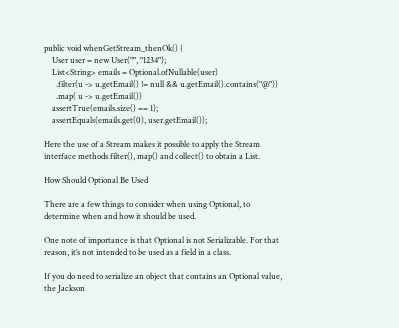public void whenGetStream_thenOk() {
    User user = new User("", "1234");
    List<String> emails = Optional.ofNullable(user)
      .filter(u -> u.getEmail() != null && u.getEmail().contains("@"))
      .map( u -> u.getEmail())
    assertTrue(emails.size() == 1);
    assertEquals(emails.get(0), user.getEmail());

Here the use of a Stream makes it possible to apply the Stream interface methods filter(), map() and collect() to obtain a List.

How Should Optional Be Used

There are a few things to consider when using Optional, to determine when and how it should be used.

One note of importance is that Optional is not Serializable. For that reason, it’s not intended to be used as a field in a class.

If you do need to serialize an object that contains an Optional value, the Jackson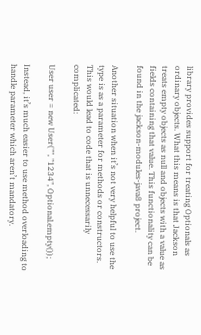library provides support for treating Optionals as ordinary objects. What this means is that Jackson treats empty objects as null and objects with a value as fields containing that value. This functionality can be found in the jackson-modules-java8 project.

Another situation when it’s not very helpful to use the type is as a parameter for methods or constructors. This would lead to code that is unnecessarily complicated:

User user = new User("", "1234", Optional.empty());

Instead, it’s much easier to use method overloading to handle parameter which aren’t mandatory.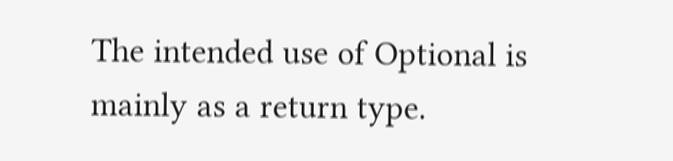The intended use of Optional is mainly as a return type.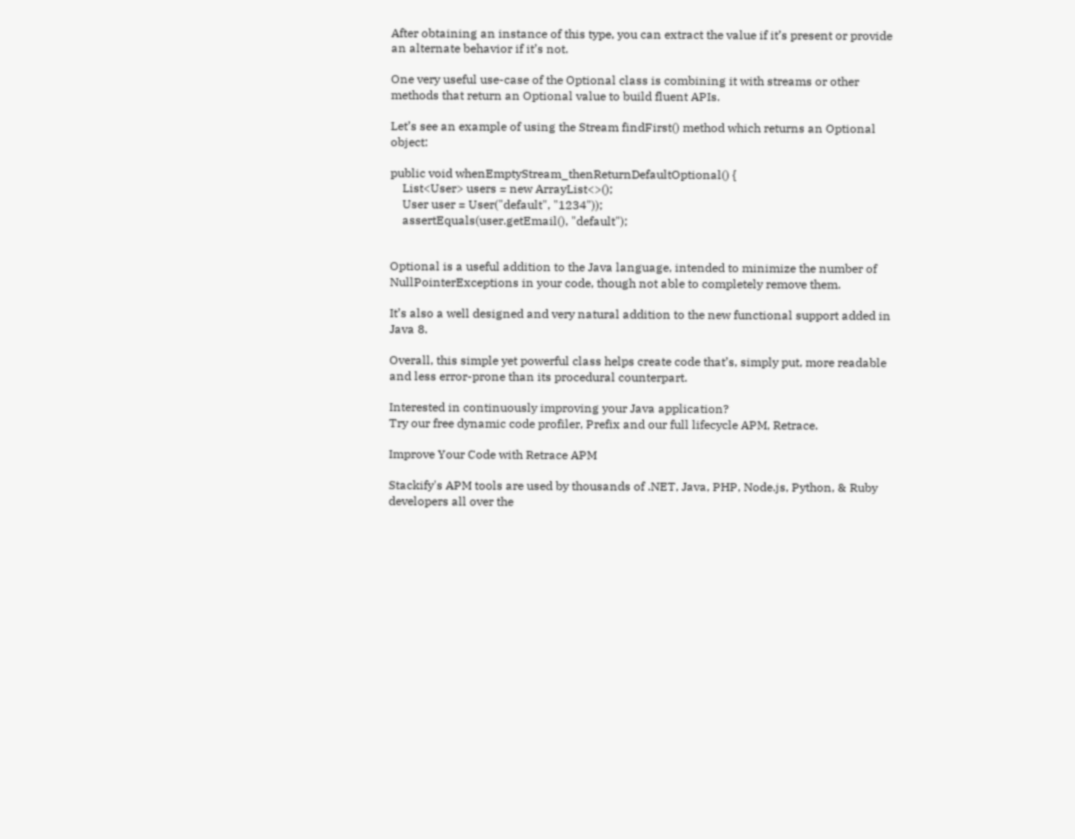After obtaining an instance of this type, you can extract the value if it’s present or provide an alternate behavior if it’s not.

One very useful use-case of the Optional class is combining it with streams or other methods that return an Optional value to build fluent APIs.

Let’s see an example of using the Stream findFirst() method which returns an Optional object:

public void whenEmptyStream_thenReturnDefaultOptional() {
    List<User> users = new ArrayList<>();
    User user = User("default", "1234"));
    assertEquals(user.getEmail(), "default");


Optional is a useful addition to the Java language, intended to minimize the number of NullPointerExceptions in your code, though not able to completely remove them.

It’s also a well designed and very natural addition to the new functional support added in Java 8.

Overall, this simple yet powerful class helps create code that’s, simply put, more readable and less error-prone than its procedural counterpart.

Interested in continuously improving your Java application?
Try our free dynamic code profiler, Prefix and our full lifecycle APM, Retrace.

Improve Your Code with Retrace APM

Stackify's APM tools are used by thousands of .NET, Java, PHP, Node.js, Python, & Ruby developers all over the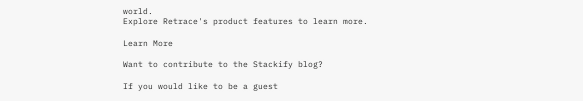world.
Explore Retrace's product features to learn more.

Learn More

Want to contribute to the Stackify blog?

If you would like to be a guest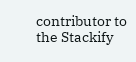contributor to the Stackify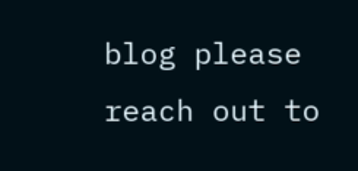blog please reach out to